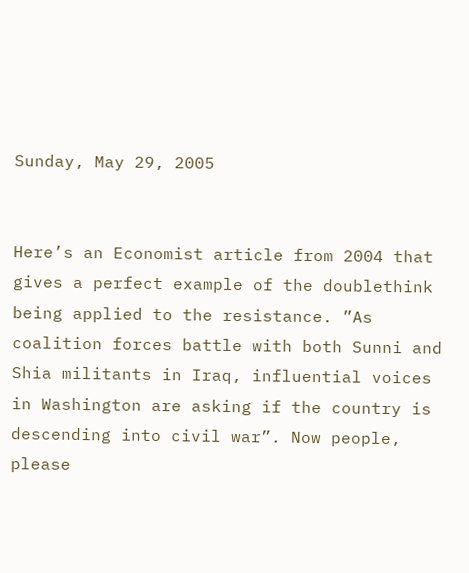Sunday, May 29, 2005


Here’s an Economist article from 2004 that gives a perfect example of the doublethink being applied to the resistance. ”As coalition forces battle with both Sunni and Shia militants in Iraq, influential voices in Washington are asking if the country is descending into civil war”. Now people, please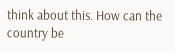think about this. How can the country be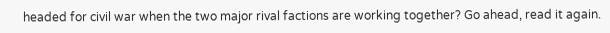headed for civil war when the two major rival factions are working together? Go ahead, read it again.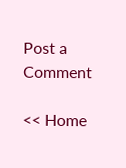Post a Comment

<< Home